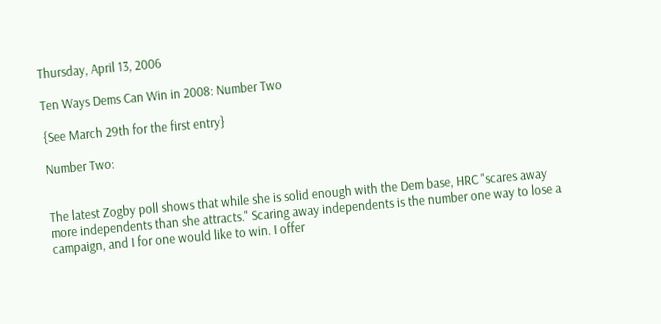Thursday, April 13, 2006

Ten Ways Dems Can Win in 2008: Number Two

{See March 29th for the first entry}

Number Two:


The latest Zogby poll shows that while she is solid enough with the Dem base, HRC "scares away more independents than she attracts." Scaring away independents is the number one way to lose a campaign, and I for one would like to win. I offer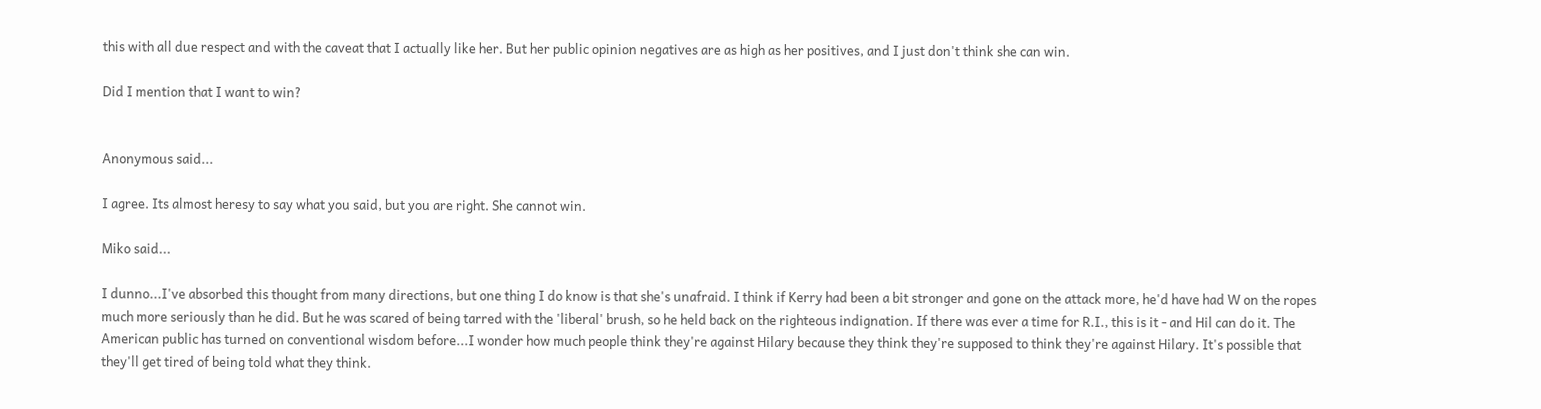this with all due respect and with the caveat that I actually like her. But her public opinion negatives are as high as her positives, and I just don't think she can win.

Did I mention that I want to win?


Anonymous said...

I agree. Its almost heresy to say what you said, but you are right. She cannot win.

Miko said...

I dunno...I've absorbed this thought from many directions, but one thing I do know is that she's unafraid. I think if Kerry had been a bit stronger and gone on the attack more, he'd have had W on the ropes much more seriously than he did. But he was scared of being tarred with the 'liberal' brush, so he held back on the righteous indignation. If there was ever a time for R.I., this is it - and Hil can do it. The American public has turned on conventional wisdom before...I wonder how much people think they're against Hilary because they think they're supposed to think they're against Hilary. It's possible that they'll get tired of being told what they think.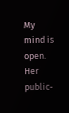My mind is open. Her public-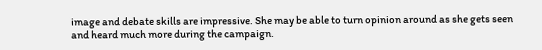image and debate skills are impressive. She may be able to turn opinion around as she gets seen and heard much more during the campaign.